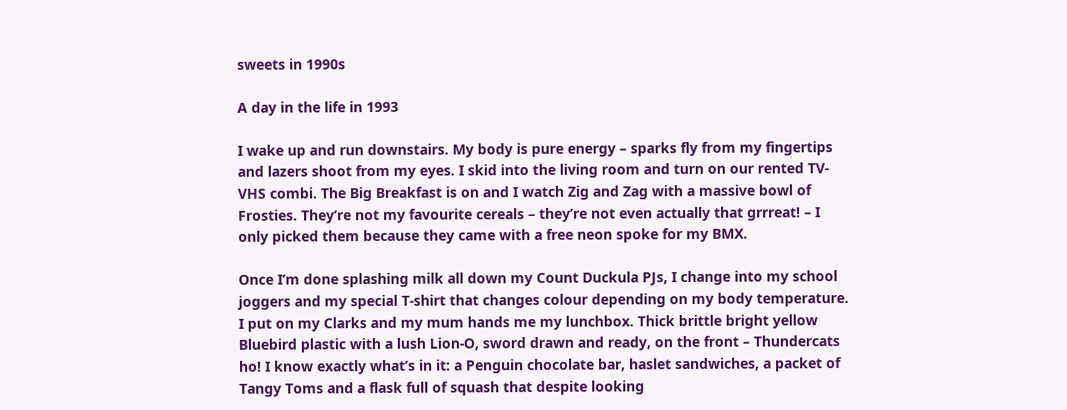sweets in 1990s

A day in the life in 1993

I wake up and run downstairs. My body is pure energy – sparks fly from my fingertips and lazers shoot from my eyes. I skid into the living room and turn on our rented TV-VHS combi. The Big Breakfast is on and I watch Zig and Zag with a massive bowl of Frosties. They’re not my favourite cereals – they’re not even actually that grrreat! – I only picked them because they came with a free neon spoke for my BMX.

Once I’m done splashing milk all down my Count Duckula PJs, I change into my school joggers and my special T-shirt that changes colour depending on my body temperature. I put on my Clarks and my mum hands me my lunchbox. Thick brittle bright yellow Bluebird plastic with a lush Lion-O, sword drawn and ready, on the front – Thundercats ho! I know exactly what’s in it: a Penguin chocolate bar, haslet sandwiches, a packet of Tangy Toms and a flask full of squash that despite looking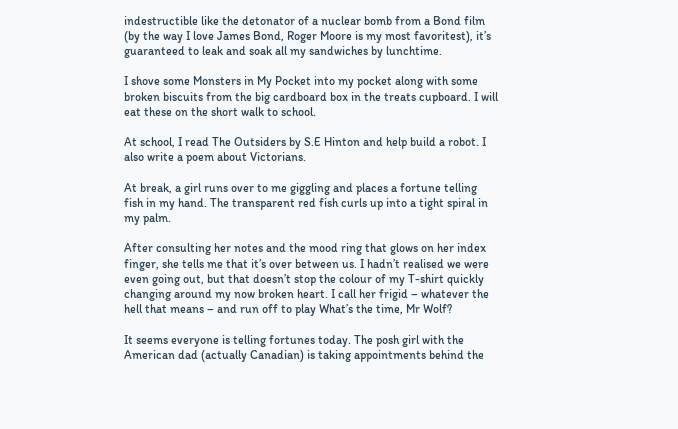indestructible like the detonator of a nuclear bomb from a Bond film (by the way I love James Bond, Roger Moore is my most favoritest), it’s guaranteed to leak and soak all my sandwiches by lunchtime.

I shove some Monsters in My Pocket into my pocket along with some broken biscuits from the big cardboard box in the treats cupboard. I will eat these on the short walk to school.

At school, I read The Outsiders by S.E Hinton and help build a robot. I also write a poem about Victorians.

At break, a girl runs over to me giggling and places a fortune telling fish in my hand. The transparent red fish curls up into a tight spiral in my palm.

After consulting her notes and the mood ring that glows on her index finger, she tells me that it’s over between us. I hadn’t realised we were even going out, but that doesn’t stop the colour of my T-shirt quickly changing around my now broken heart. I call her frigid – whatever the hell that means – and run off to play What’s the time, Mr Wolf?

It seems everyone is telling fortunes today. The posh girl with the American dad (actually Canadian) is taking appointments behind the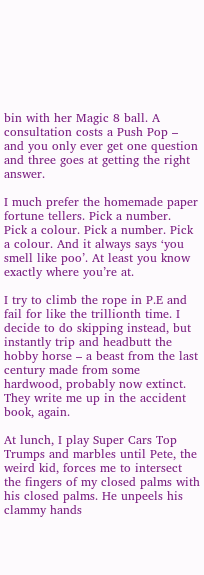bin with her Magic 8 ball. A consultation costs a Push Pop – and you only ever get one question and three goes at getting the right answer.

I much prefer the homemade paper fortune tellers. Pick a number.  Pick a colour. Pick a number. Pick a colour. And it always says ‘you smell like poo’. At least you know exactly where you’re at.

I try to climb the rope in P.E and fail for like the trillionth time. I decide to do skipping instead, but instantly trip and headbutt the hobby horse – a beast from the last century made from some hardwood, probably now extinct. They write me up in the accident book, again.

At lunch, I play Super Cars Top Trumps and marbles until Pete, the weird kid, forces me to intersect the fingers of my closed palms with his closed palms. He unpeels his clammy hands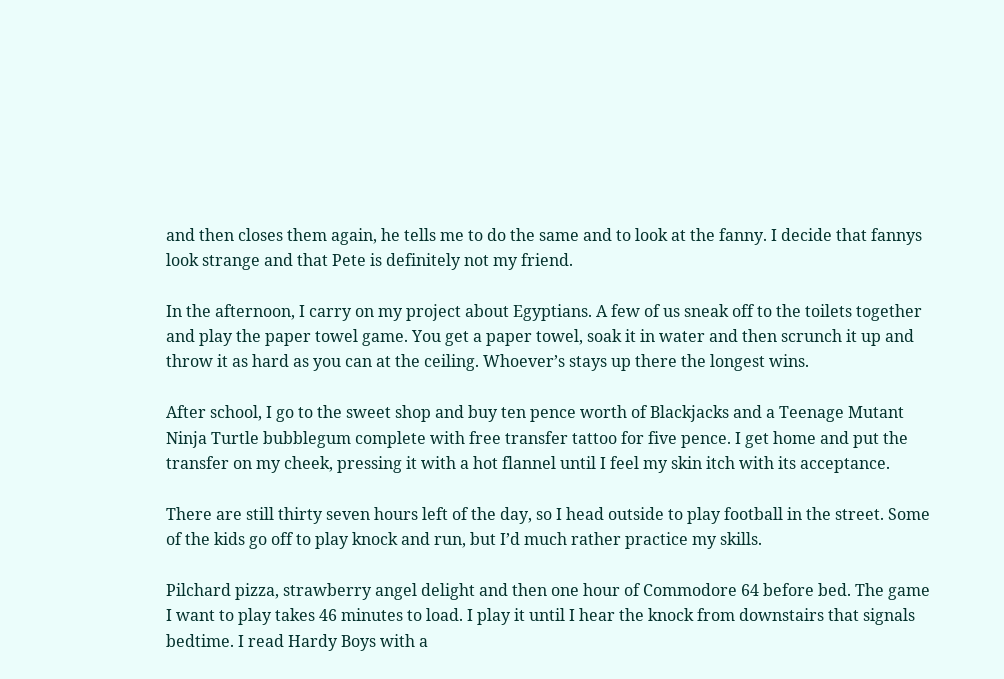and then closes them again, he tells me to do the same and to look at the fanny. I decide that fannys look strange and that Pete is definitely not my friend.

In the afternoon, I carry on my project about Egyptians. A few of us sneak off to the toilets together and play the paper towel game. You get a paper towel, soak it in water and then scrunch it up and throw it as hard as you can at the ceiling. Whoever’s stays up there the longest wins.

After school, I go to the sweet shop and buy ten pence worth of Blackjacks and a Teenage Mutant Ninja Turtle bubblegum complete with free transfer tattoo for five pence. I get home and put the transfer on my cheek, pressing it with a hot flannel until I feel my skin itch with its acceptance.

There are still thirty seven hours left of the day, so I head outside to play football in the street. Some of the kids go off to play knock and run, but I’d much rather practice my skills.

Pilchard pizza, strawberry angel delight and then one hour of Commodore 64 before bed. The game I want to play takes 46 minutes to load. I play it until I hear the knock from downstairs that signals bedtime. I read Hardy Boys with a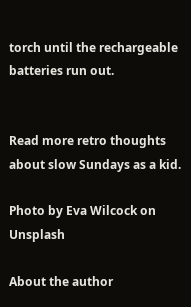torch until the rechargeable batteries run out.


Read more retro thoughts about slow Sundays as a kid.

Photo by Eva Wilcock on Unsplash

About the author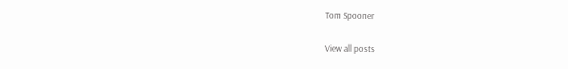Tom Spooner

View all posts